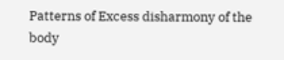Patterns of Excess disharmony of the body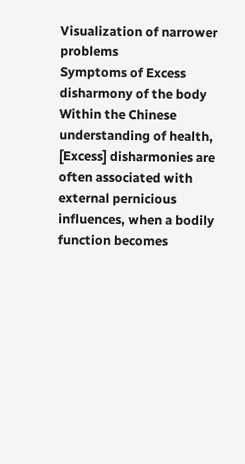Visualization of narrower problems
Symptoms of Excess disharmony of the body
Within the Chinese understanding of health, [Excess] disharmonies are often associated with external pernicious influences, when a bodily function becomes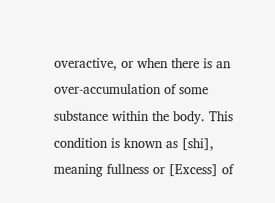overactive, or when there is an over-accumulation of some substance within the body. This condition is known as [shi], meaning fullness or [Excess] of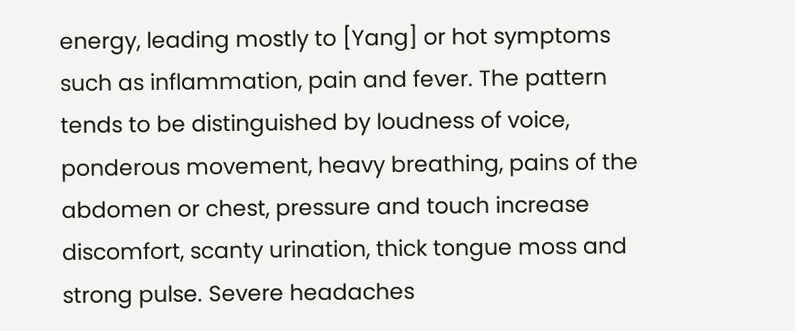energy, leading mostly to [Yang] or hot symptoms such as inflammation, pain and fever. The pattern tends to be distinguished by loudness of voice, ponderous movement, heavy breathing, pains of the abdomen or chest, pressure and touch increase discomfort, scanty urination, thick tongue moss and strong pulse. Severe headaches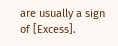are usually a sign of [Excess].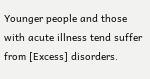Younger people and those with acute illness tend suffer from [Excess] disorders.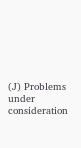(J) Problems under consideration